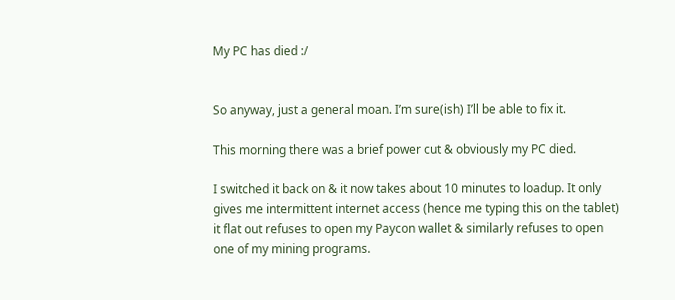My PC has died :/


So anyway, just a general moan. I’m sure(ish) I’ll be able to fix it.

This morning there was a brief power cut & obviously my PC died.

I switched it back on & it now takes about 10 minutes to loadup. It only gives me intermittent internet access (hence me typing this on the tablet) it flat out refuses to open my Paycon wallet & similarly refuses to open one of my mining programs.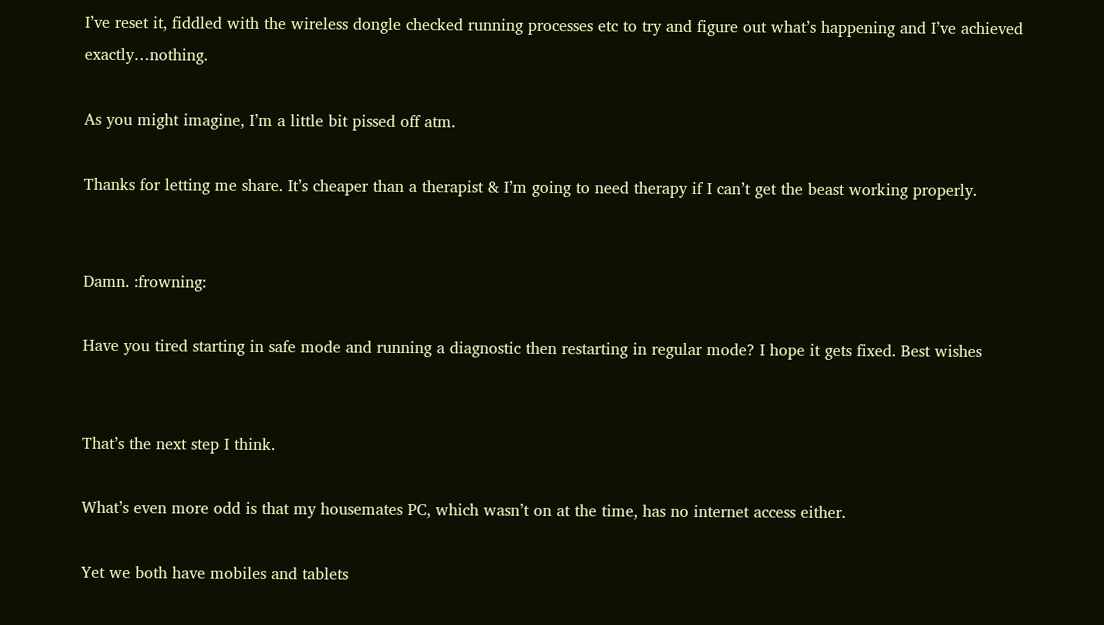I’ve reset it, fiddled with the wireless dongle checked running processes etc to try and figure out what’s happening and I’ve achieved exactly…nothing.

As you might imagine, I’m a little bit pissed off atm.

Thanks for letting me share. It’s cheaper than a therapist & I’m going to need therapy if I can’t get the beast working properly.


Damn. :frowning:

Have you tired starting in safe mode and running a diagnostic then restarting in regular mode? I hope it gets fixed. Best wishes


That’s the next step I think.

What’s even more odd is that my housemates PC, which wasn’t on at the time, has no internet access either.

Yet we both have mobiles and tablets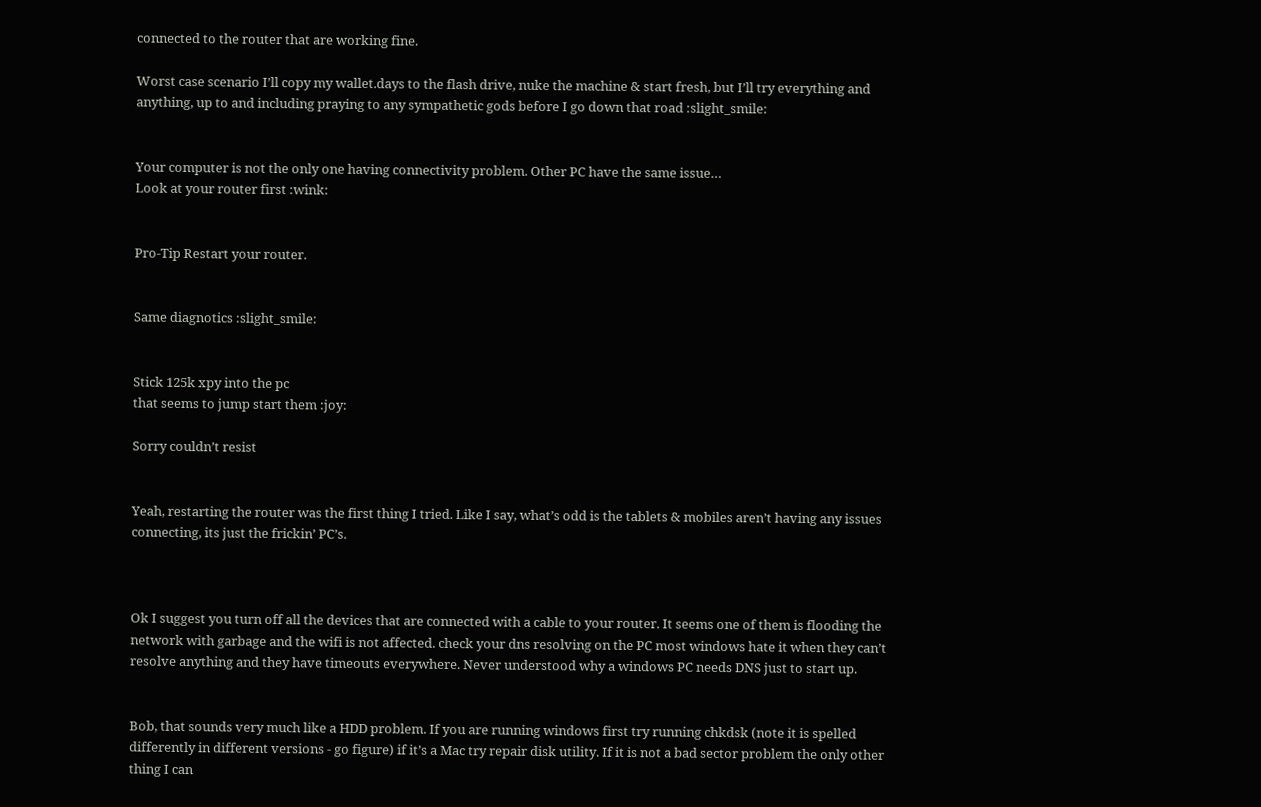connected to the router that are working fine.

Worst case scenario I’ll copy my wallet.days to the flash drive, nuke the machine & start fresh, but I’ll try everything and anything, up to and including praying to any sympathetic gods before I go down that road :slight_smile:


Your computer is not the only one having connectivity problem. Other PC have the same issue…
Look at your router first :wink:


Pro-Tip Restart your router.


Same diagnotics :slight_smile:


Stick 125k xpy into the pc
that seems to jump start them :joy:

Sorry couldn’t resist


Yeah, restarting the router was the first thing I tried. Like I say, what’s odd is the tablets & mobiles aren’t having any issues connecting, its just the frickin’ PC’s.



Ok I suggest you turn off all the devices that are connected with a cable to your router. It seems one of them is flooding the network with garbage and the wifi is not affected. check your dns resolving on the PC most windows hate it when they can’t resolve anything and they have timeouts everywhere. Never understood why a windows PC needs DNS just to start up.


Bob, that sounds very much like a HDD problem. If you are running windows first try running chkdsk (note it is spelled differently in different versions - go figure) if it’s a Mac try repair disk utility. If it is not a bad sector problem the only other thing I can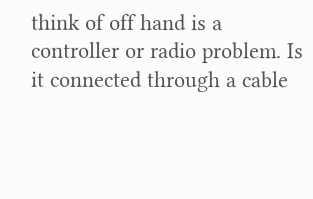think of off hand is a controller or radio problem. Is it connected through a cable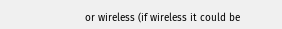or wireless (if wireless it could be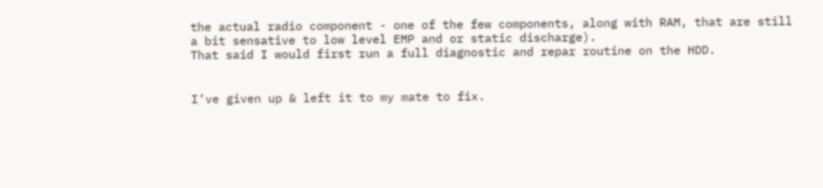the actual radio component - one of the few components, along with RAM, that are still a bit sensative to low level EMP and or static discharge).
That said I would first run a full diagnostic and repar routine on the HDD.


I’ve given up & left it to my mate to fix.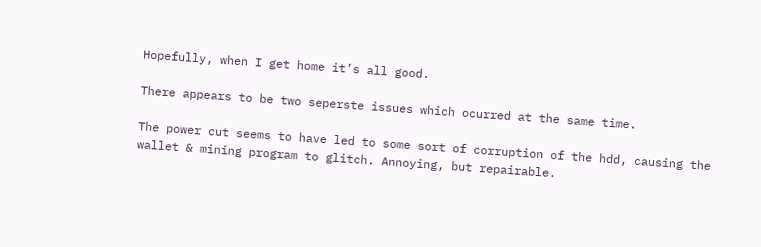Hopefully, when I get home it’s all good.

There appears to be two seperste issues which ocurred at the same time.

The power cut seems to have led to some sort of corruption of the hdd, causing the wallet & mining program to glitch. Annoying, but repairable.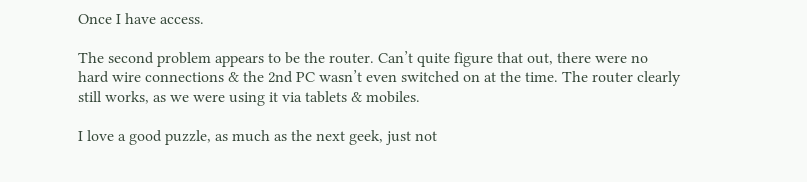Once I have access.

The second problem appears to be the router. Can’t quite figure that out, there were no hard wire connections & the 2nd PC wasn’t even switched on at the time. The router clearly still works, as we were using it via tablets & mobiles.

I love a good puzzle, as much as the next geek, just not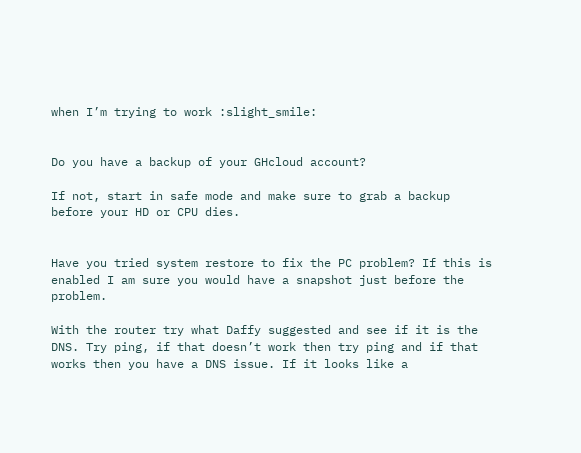when I’m trying to work :slight_smile:


Do you have a backup of your GHcloud account?

If not, start in safe mode and make sure to grab a backup before your HD or CPU dies.


Have you tried system restore to fix the PC problem? If this is enabled I am sure you would have a snapshot just before the problem.

With the router try what Daffy suggested and see if it is the DNS. Try ping, if that doesn’t work then try ping and if that works then you have a DNS issue. If it looks like a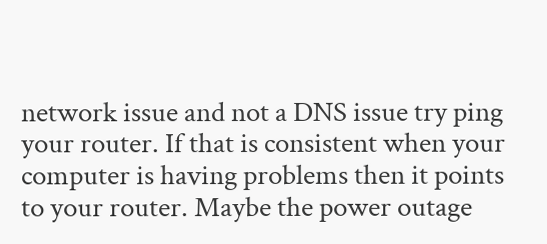network issue and not a DNS issue try ping your router. If that is consistent when your computer is having problems then it points to your router. Maybe the power outage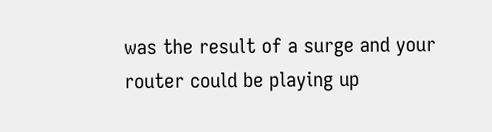was the result of a surge and your router could be playing up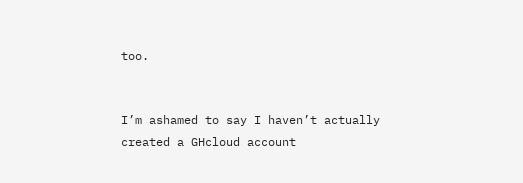too.


I’m ashamed to say I haven’t actually created a GHcloud account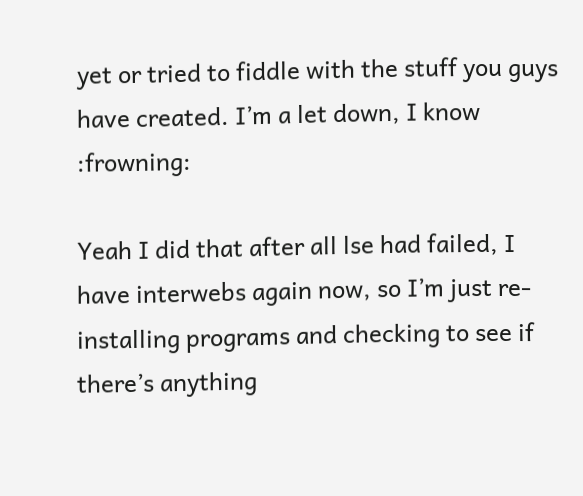yet or tried to fiddle with the stuff you guys have created. I’m a let down, I know :frowning:

Yeah I did that after all lse had failed, I have interwebs again now, so I’m just re-installing programs and checking to see if there’s anything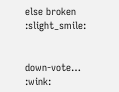else broken :slight_smile:


down-vote… :wink: